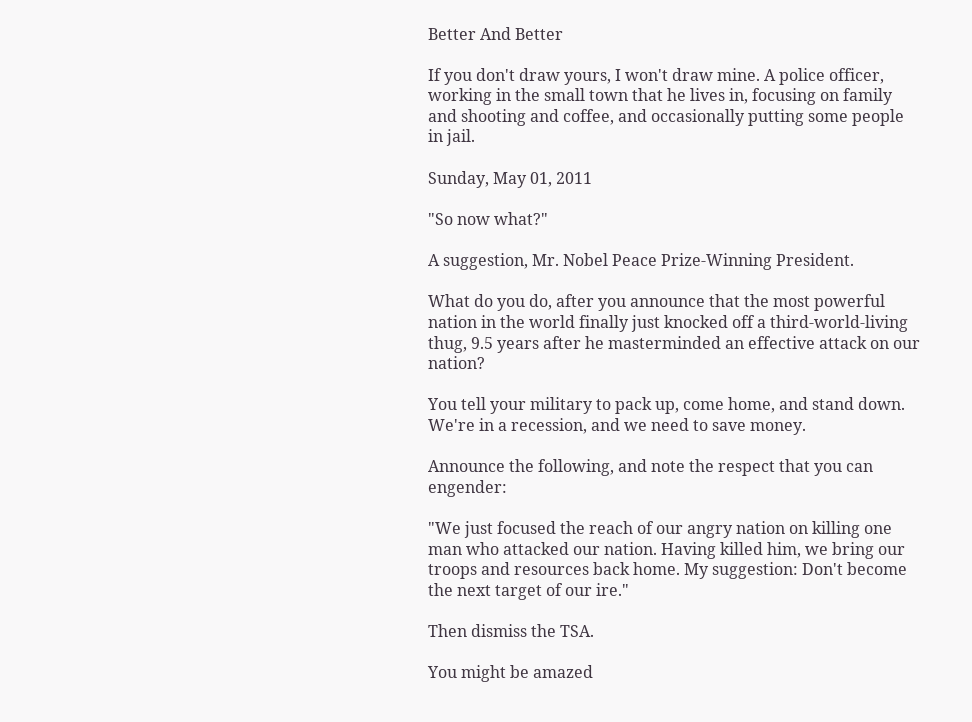Better And Better

If you don't draw yours, I won't draw mine. A police officer, working in the small town that he lives in, focusing on family and shooting and coffee, and occasionally putting some people in jail.

Sunday, May 01, 2011

"So now what?"

A suggestion, Mr. Nobel Peace Prize-Winning President.

What do you do, after you announce that the most powerful nation in the world finally just knocked off a third-world-living thug, 9.5 years after he masterminded an effective attack on our nation?

You tell your military to pack up, come home, and stand down. We're in a recession, and we need to save money.

Announce the following, and note the respect that you can engender:

"We just focused the reach of our angry nation on killing one man who attacked our nation. Having killed him, we bring our troops and resources back home. My suggestion: Don't become the next target of our ire."

Then dismiss the TSA.

You might be amazed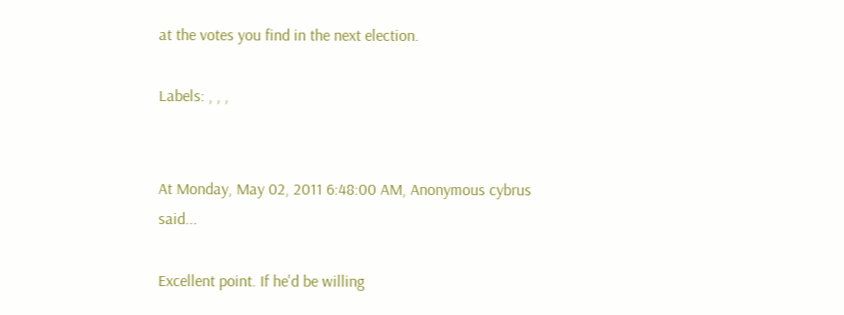at the votes you find in the next election.

Labels: , , ,


At Monday, May 02, 2011 6:48:00 AM, Anonymous cybrus said...

Excellent point. If he'd be willing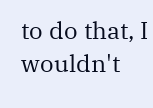to do that, I wouldn't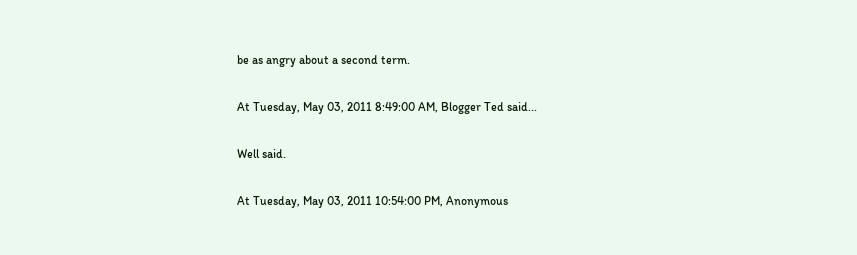be as angry about a second term.

At Tuesday, May 03, 2011 8:49:00 AM, Blogger Ted said...

Well said.

At Tuesday, May 03, 2011 10:54:00 PM, Anonymous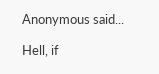Anonymous said...

Hell, if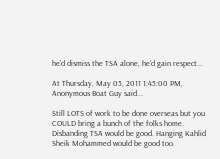he'd dismiss the TSA alone, he'd gain respect...

At Thursday, May 05, 2011 1:45:00 PM, Anonymous Boat Guy said...

Still LOTS of work to be done overseas but you COULD bring a bunch of the folks home.
Disbanding TSA would be good. Hanging Kahlid Sheik Mohammed would be good too.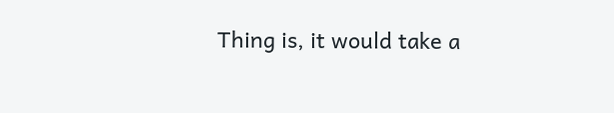Thing is, it would take a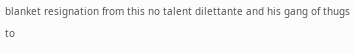blanket resignation from this no talent dilettante and his gang of thugs to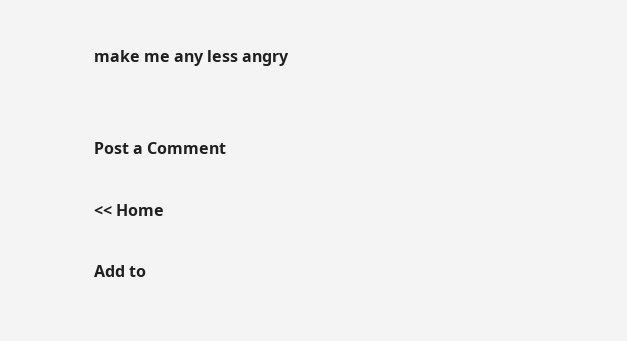make me any less angry


Post a Comment

<< Home

Add to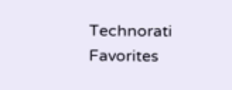Technorati Favorites